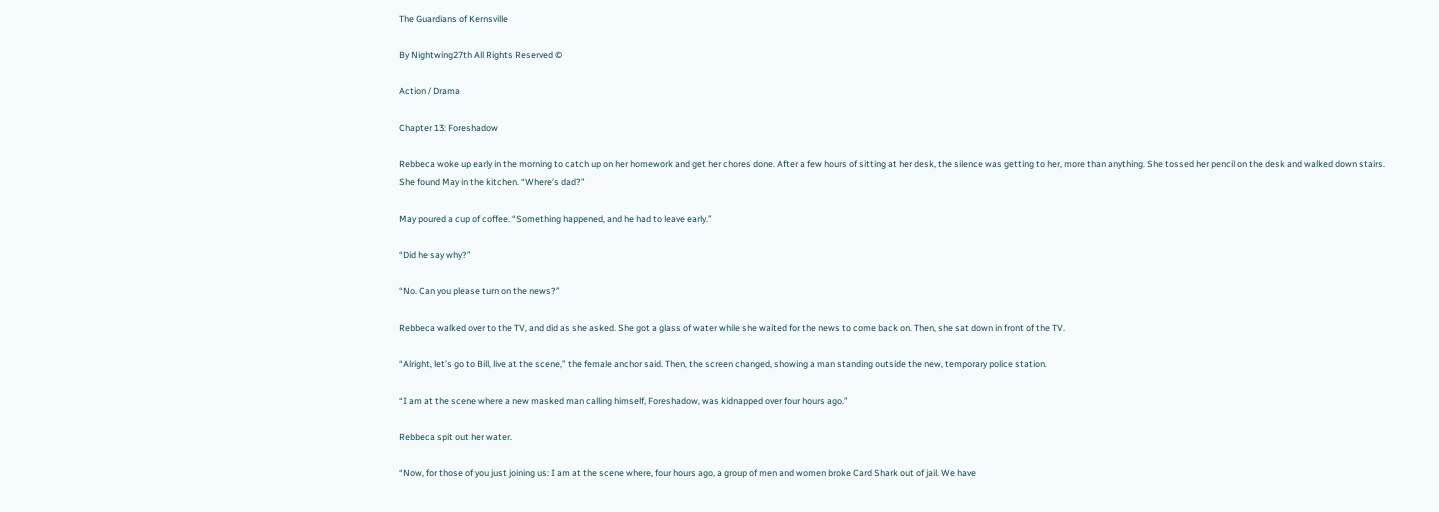The Guardians of Kernsville

By Nightwing27th All Rights Reserved ©

Action / Drama

Chapter 13: Foreshadow

Rebbeca woke up early in the morning to catch up on her homework and get her chores done. After a few hours of sitting at her desk, the silence was getting to her, more than anything. She tossed her pencil on the desk and walked down stairs. She found May in the kitchen. “Where’s dad?”

May poured a cup of coffee. “Something happened, and he had to leave early.”

“Did he say why?”

“No. Can you please turn on the news?”

Rebbeca walked over to the TV, and did as she asked. She got a glass of water while she waited for the news to come back on. Then, she sat down in front of the TV.

“Alright, let’s go to Bill, live at the scene,” the female anchor said. Then, the screen changed, showing a man standing outside the new, temporary police station.

“I am at the scene where a new masked man calling himself, Foreshadow, was kidnapped over four hours ago.”

Rebbeca spit out her water.

“Now, for those of you just joining us: I am at the scene where, four hours ago, a group of men and women broke Card Shark out of jail. We have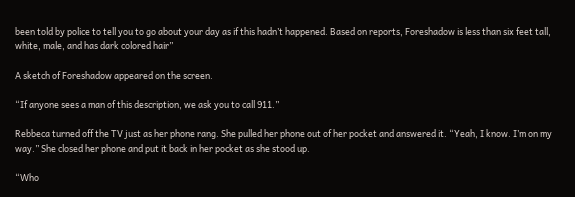been told by police to tell you to go about your day as if this hadn’t happened. Based on reports, Foreshadow is less than six feet tall, white, male, and has dark colored hair”

A sketch of Foreshadow appeared on the screen.

“If anyone sees a man of this description, we ask you to call 911.”

Rebbeca turned off the TV just as her phone rang. She pulled her phone out of her pocket and answered it. “Yeah, I know. I’m on my way.” She closed her phone and put it back in her pocket as she stood up.

“Who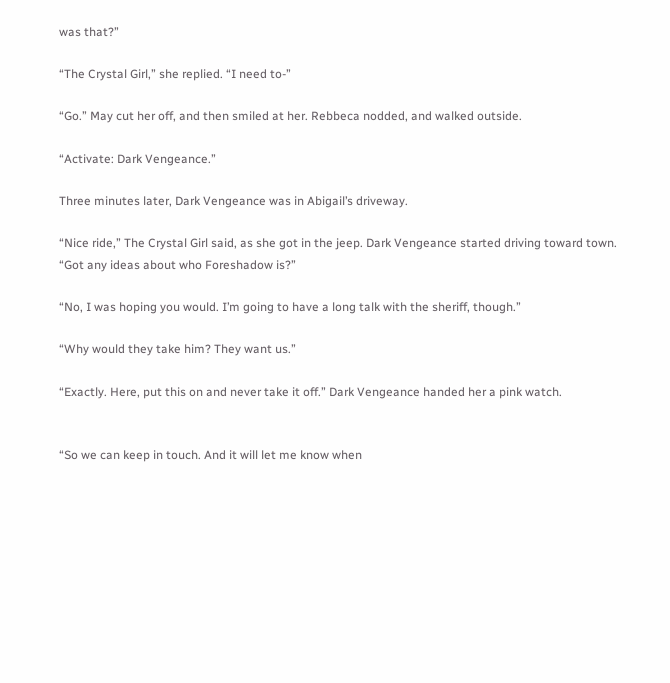was that?”

“The Crystal Girl,” she replied. “I need to-”

“Go.” May cut her off, and then smiled at her. Rebbeca nodded, and walked outside.

“Activate: Dark Vengeance.”

Three minutes later, Dark Vengeance was in Abigail’s driveway.

“Nice ride,” The Crystal Girl said, as she got in the jeep. Dark Vengeance started driving toward town. “Got any ideas about who Foreshadow is?”

“No, I was hoping you would. I’m going to have a long talk with the sheriff, though.”

“Why would they take him? They want us.”

“Exactly. Here, put this on and never take it off.” Dark Vengeance handed her a pink watch.


“So we can keep in touch. And it will let me know when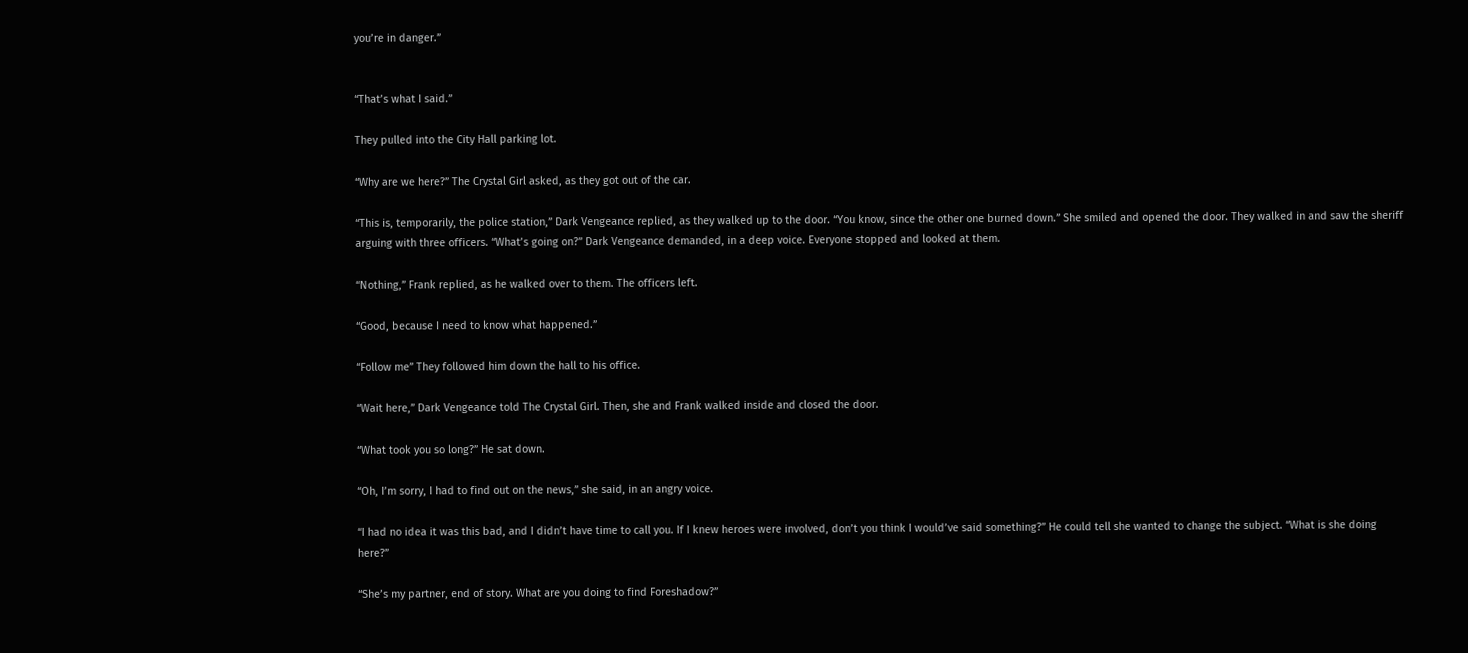you’re in danger.”


“That’s what I said.”

They pulled into the City Hall parking lot.

“Why are we here?” The Crystal Girl asked, as they got out of the car.

“This is, temporarily, the police station,” Dark Vengeance replied, as they walked up to the door. “You know, since the other one burned down.” She smiled and opened the door. They walked in and saw the sheriff arguing with three officers. “What’s going on?” Dark Vengeance demanded, in a deep voice. Everyone stopped and looked at them.

“Nothing,” Frank replied, as he walked over to them. The officers left.

“Good, because I need to know what happened.”

“Follow me” They followed him down the hall to his office.

“Wait here,” Dark Vengeance told The Crystal Girl. Then, she and Frank walked inside and closed the door.

“What took you so long?” He sat down.

“Oh, I’m sorry, I had to find out on the news,” she said, in an angry voice.

“I had no idea it was this bad, and I didn’t have time to call you. If I knew heroes were involved, don’t you think I would’ve said something?” He could tell she wanted to change the subject. “What is she doing here?”

“She’s my partner, end of story. What are you doing to find Foreshadow?”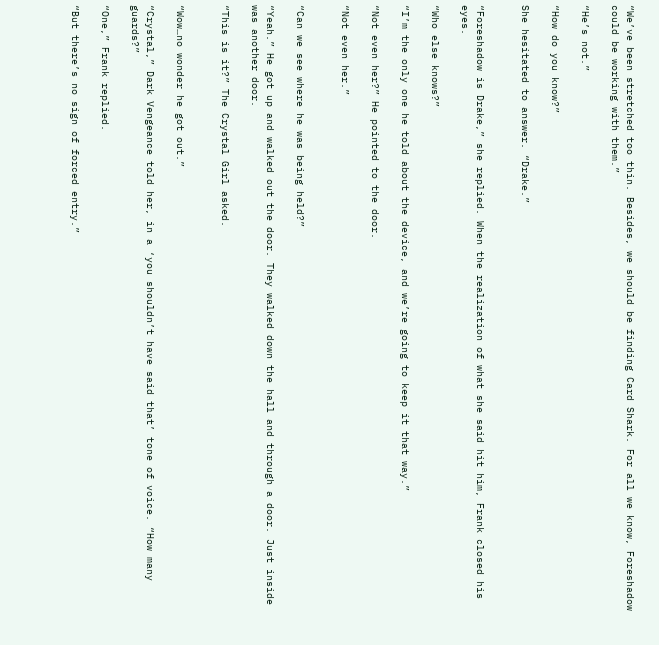“We’ve been stretched too thin. Besides, we should be finding Card Shark. For all we know, Foreshadow could be working with them.”

“He’s not.”

“How do you know?”

She hesitated to answer. “Drake.”


“Foreshadow is Drake,” she replied. When the realization of what she said hit him, Frank closed his eyes.

“Who else knows?”

“I’m the only one he told about the device, and we’re going to keep it that way.”

“Not even her?” He pointed to the door.

“Not even her.”


“Can we see where he was being held?”

“Yeah.” He got up and walked out the door. They walked down the hall and through a door. Just inside was another door.

“This is it?” The Crystal Girl asked.


“Wow…no wonder he got out.”

“Crystal,” Dark Vengeance told her, in a ‘you shouldn’t have said that’ tone of voice. “How many guards?”

“One,” Frank replied.

“But there’s no sign of forced entry.”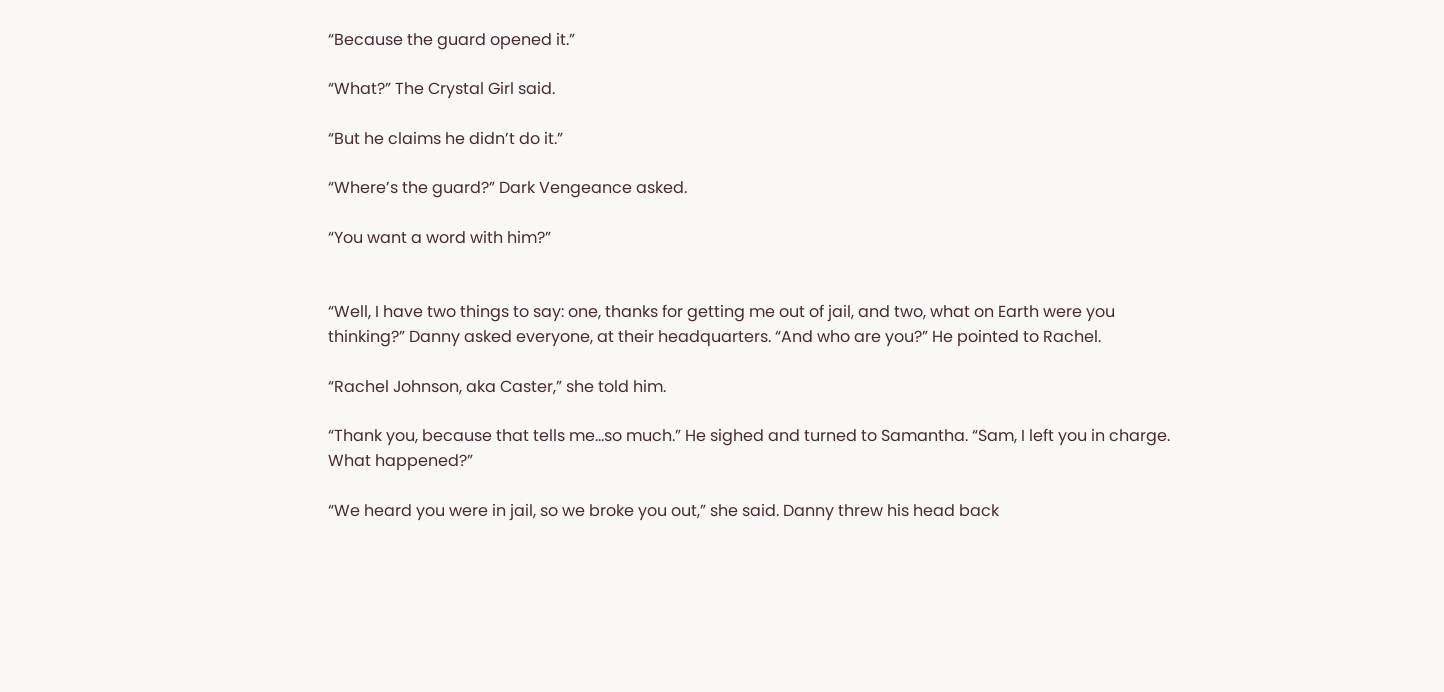“Because the guard opened it.”

“What?” The Crystal Girl said.

“But he claims he didn’t do it.”

“Where’s the guard?” Dark Vengeance asked.

“You want a word with him?”


“Well, I have two things to say: one, thanks for getting me out of jail, and two, what on Earth were you thinking?” Danny asked everyone, at their headquarters. “And who are you?” He pointed to Rachel.

“Rachel Johnson, aka Caster,” she told him.

“Thank you, because that tells me…so much.” He sighed and turned to Samantha. “Sam, I left you in charge. What happened?”

“We heard you were in jail, so we broke you out,” she said. Danny threw his head back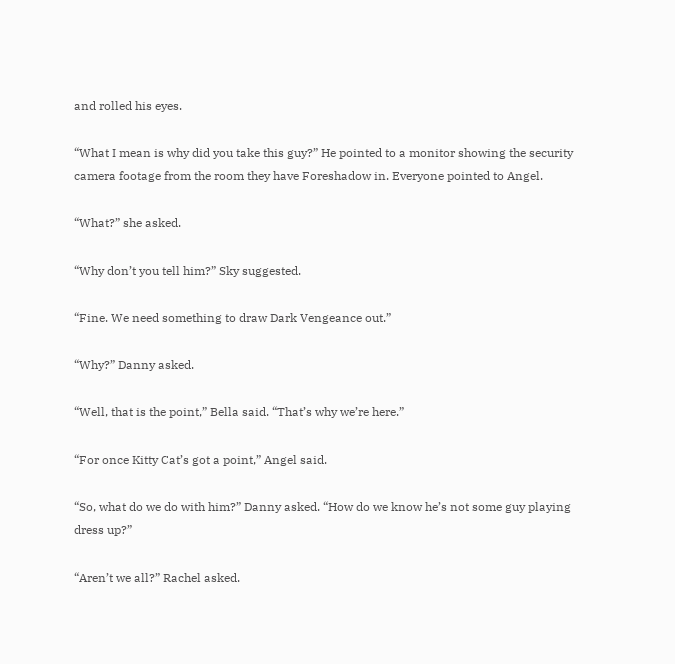and rolled his eyes.

“What I mean is why did you take this guy?” He pointed to a monitor showing the security camera footage from the room they have Foreshadow in. Everyone pointed to Angel.

“What?” she asked.

“Why don’t you tell him?” Sky suggested.

“Fine. We need something to draw Dark Vengeance out.”

“Why?” Danny asked.

“Well, that is the point,” Bella said. “That’s why we’re here.”

“For once Kitty Cat’s got a point,” Angel said.

“So, what do we do with him?” Danny asked. “How do we know he’s not some guy playing dress up?”

“Aren’t we all?” Rachel asked.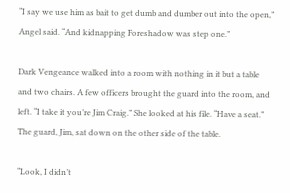“I say we use him as bait to get dumb and dumber out into the open,” Angel said. “And kidnapping Foreshadow was step one.”

Dark Vengeance walked into a room with nothing in it but a table and two chairs. A few officers brought the guard into the room, and left. “I take it you’re Jim Craig.” She looked at his file. “Have a seat.” The guard, Jim, sat down on the other side of the table.

“Look, I didn’t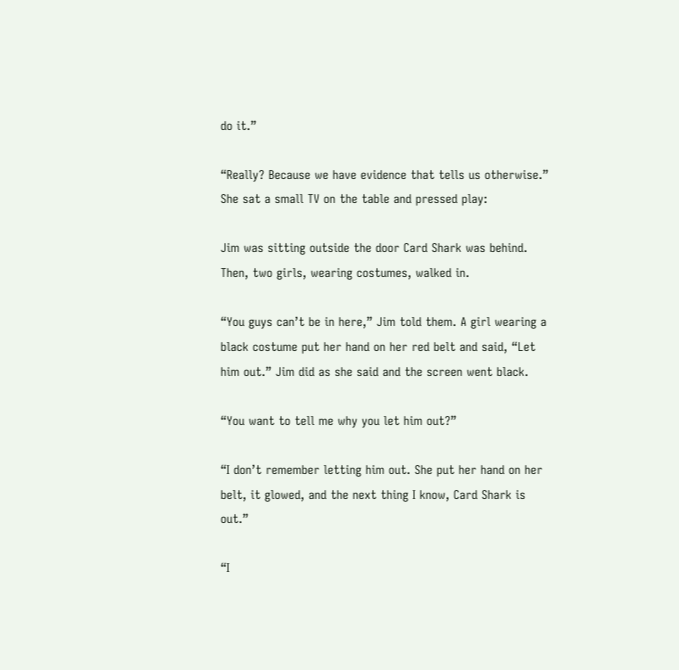do it.”

“Really? Because we have evidence that tells us otherwise.” She sat a small TV on the table and pressed play:

Jim was sitting outside the door Card Shark was behind. Then, two girls, wearing costumes, walked in.

“You guys can’t be in here,” Jim told them. A girl wearing a black costume put her hand on her red belt and said, “Let him out.” Jim did as she said and the screen went black.

“You want to tell me why you let him out?”

“I don’t remember letting him out. She put her hand on her belt, it glowed, and the next thing I know, Card Shark is out.”

“I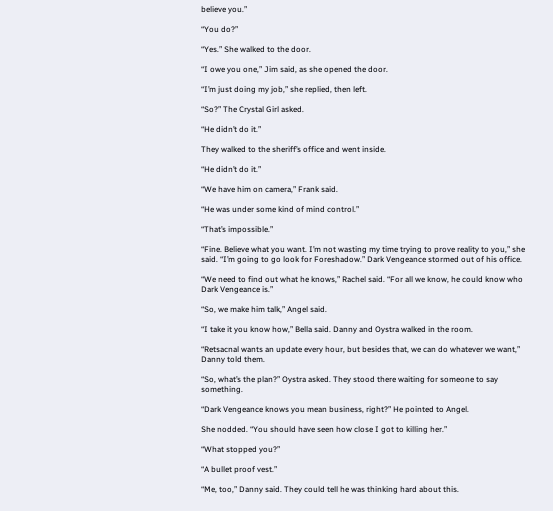believe you.”

“You do?”

“Yes.” She walked to the door.

“I owe you one,” Jim said, as she opened the door.

“I’m just doing my job,” she replied, then left.

“So?” The Crystal Girl asked.

“He didn’t do it.”

They walked to the sheriff’s office and went inside.

“He didn’t do it.”

“We have him on camera,” Frank said.

“He was under some kind of mind control.”

“That’s impossible.”

“Fine. Believe what you want. I’m not wasting my time trying to prove reality to you,” she said. “I’m going to go look for Foreshadow.” Dark Vengeance stormed out of his office.

“We need to find out what he knows,” Rachel said. “For all we know, he could know who Dark Vengeance is.”

“So, we make him talk,” Angel said.

“I take it you know how,” Bella said. Danny and Oystra walked in the room.

“Retsacnal wants an update every hour, but besides that, we can do whatever we want,” Danny told them.

“So, what’s the plan?” Oystra asked. They stood there waiting for someone to say something.

“Dark Vengeance knows you mean business, right?” He pointed to Angel.

She nodded. “You should have seen how close I got to killing her.”

“What stopped you?”

“A bullet proof vest.”

“Me, too,” Danny said. They could tell he was thinking hard about this.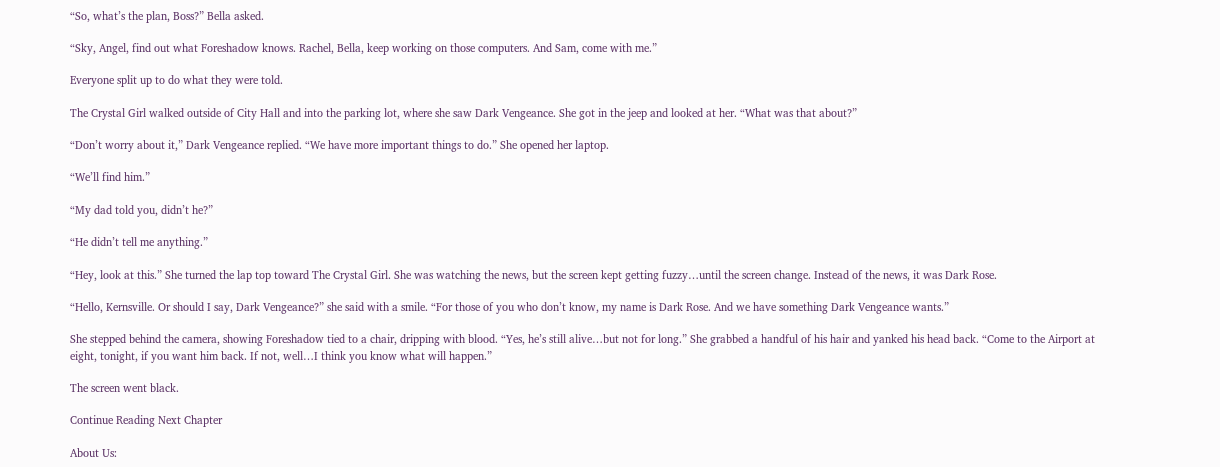“So, what’s the plan, Boss?” Bella asked.

“Sky, Angel, find out what Foreshadow knows. Rachel, Bella, keep working on those computers. And Sam, come with me.”

Everyone split up to do what they were told.

The Crystal Girl walked outside of City Hall and into the parking lot, where she saw Dark Vengeance. She got in the jeep and looked at her. “What was that about?”

“Don’t worry about it,” Dark Vengeance replied. “We have more important things to do.” She opened her laptop.

“We’ll find him.”

“My dad told you, didn’t he?”

“He didn’t tell me anything.”

“Hey, look at this.” She turned the lap top toward The Crystal Girl. She was watching the news, but the screen kept getting fuzzy…until the screen change. Instead of the news, it was Dark Rose.

“Hello, Kernsville. Or should I say, Dark Vengeance?” she said with a smile. “For those of you who don’t know, my name is Dark Rose. And we have something Dark Vengeance wants.”

She stepped behind the camera, showing Foreshadow tied to a chair, dripping with blood. “Yes, he’s still alive…but not for long.” She grabbed a handful of his hair and yanked his head back. “Come to the Airport at eight, tonight, if you want him back. If not, well…I think you know what will happen.”

The screen went black.

Continue Reading Next Chapter

About Us: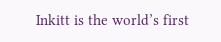Inkitt is the world’s first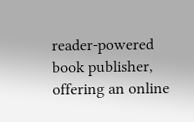reader-powered book publisher, offering an online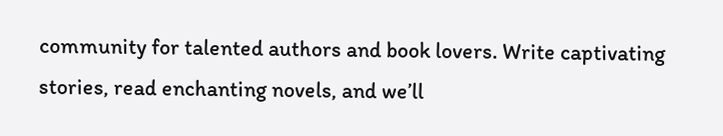community for talented authors and book lovers. Write captivating stories, read enchanting novels, and we’ll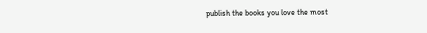publish the books you love the most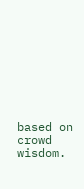based on crowd wisdom.